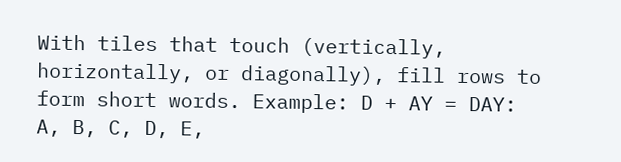With tiles that touch (vertically, horizontally, or diagonally), fill rows to form short words. Example: D + AY = DAY: A, B, C, D, E,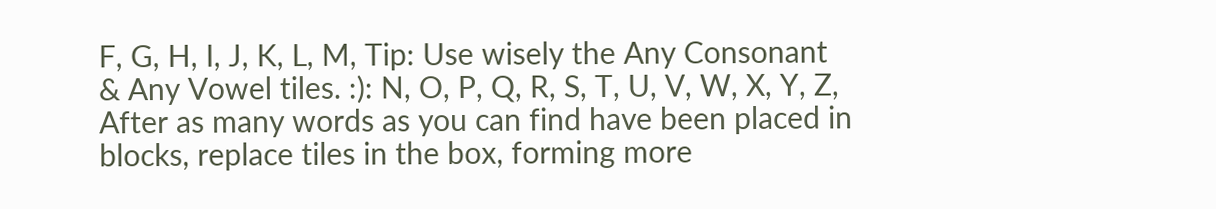F, G, H, I, J, K, L, M, Tip: Use wisely the Any Consonant & Any Vowel tiles. :): N, O, P, Q, R, S, T, U, V, W, X, Y, Z, After as many words as you can find have been placed in blocks, replace tiles in the box, forming more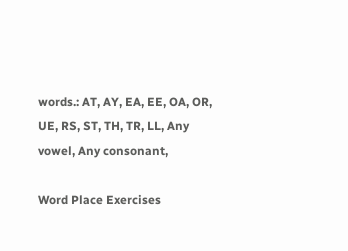words.: AT, AY, EA, EE, OA, OR, UE, RS, ST, TH, TR, LL, Any vowel, Any consonant,

Word Place Exercises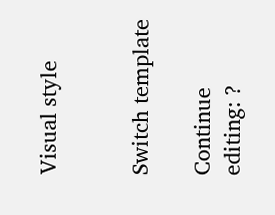Visual style


Switch template

Continue editing: ?